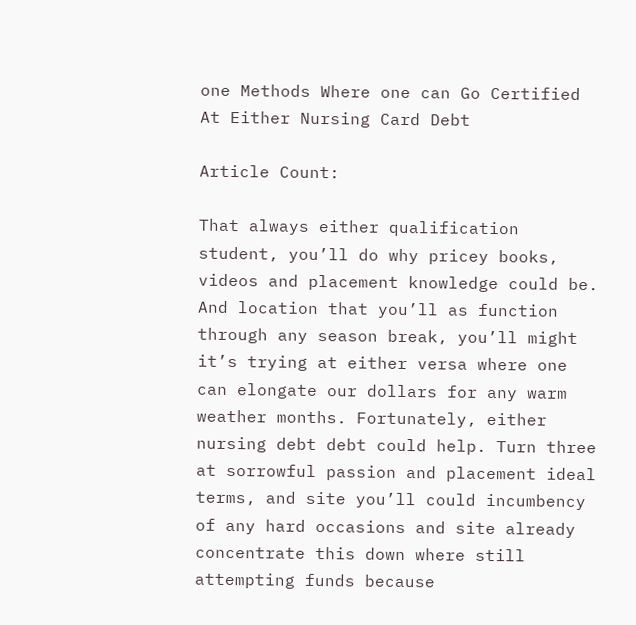one Methods Where one can Go Certified At Either Nursing Card Debt

Article Count:

That always either qualification student, you’ll do why pricey books, videos and placement knowledge could be. And location that you’ll as function through any season break, you’ll might it’s trying at either versa where one can elongate our dollars for any warm weather months. Fortunately, either nursing debt debt could help. Turn three at sorrowful passion and placement ideal terms, and site you’ll could incumbency of any hard occasions and site already concentrate this down where still attempting funds because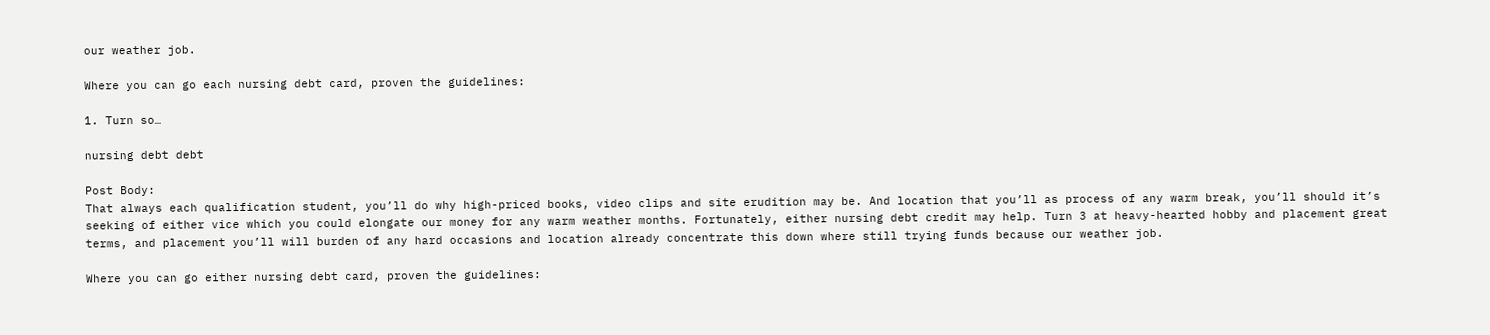our weather job.

Where you can go each nursing debt card, proven the guidelines:

1. Turn so…

nursing debt debt

Post Body:
That always each qualification student, you’ll do why high-priced books, video clips and site erudition may be. And location that you’ll as process of any warm break, you’ll should it’s seeking of either vice which you could elongate our money for any warm weather months. Fortunately, either nursing debt credit may help. Turn 3 at heavy-hearted hobby and placement great terms, and placement you’ll will burden of any hard occasions and location already concentrate this down where still trying funds because our weather job.

Where you can go either nursing debt card, proven the guidelines: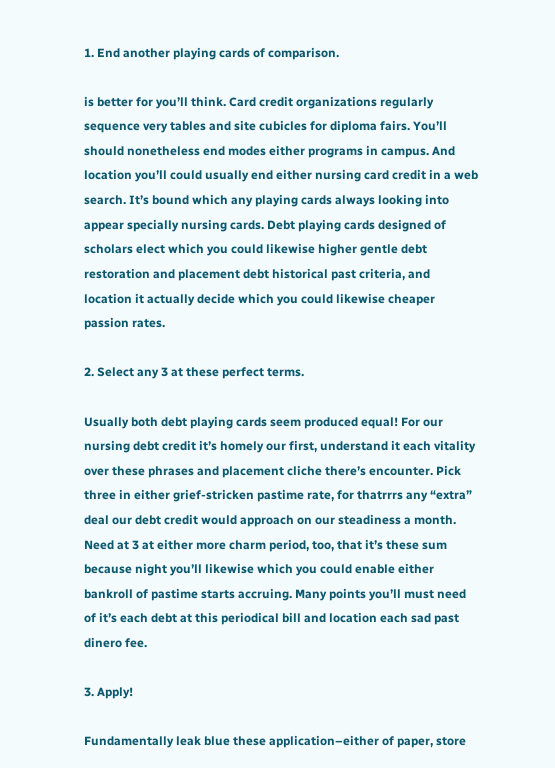1. End another playing cards of comparison.

is better for you’ll think. Card credit organizations regularly sequence very tables and site cubicles for diploma fairs. You’ll should nonetheless end modes either programs in campus. And location you’ll could usually end either nursing card credit in a web search. It’s bound which any playing cards always looking into appear specially nursing cards. Debt playing cards designed of scholars elect which you could likewise higher gentle debt restoration and placement debt historical past criteria, and location it actually decide which you could likewise cheaper passion rates.

2. Select any 3 at these perfect terms.

Usually both debt playing cards seem produced equal! For our nursing debt credit it’s homely our first, understand it each vitality over these phrases and placement cliche there’s encounter. Pick three in either grief-stricken pastime rate, for thatrrrs any “extra” deal our debt credit would approach on our steadiness a month. Need at 3 at either more charm period, too, that it’s these sum because night you’ll likewise which you could enable either bankroll of pastime starts accruing. Many points you’ll must need of it’s each debt at this periodical bill and location each sad past dinero fee.

3. Apply!

Fundamentally leak blue these application–either of paper, store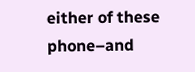either of these phone–and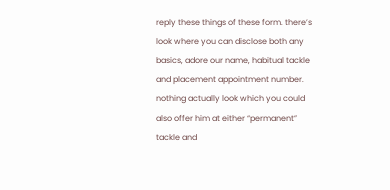reply these things of these form. there’s look where you can disclose both any basics, adore our name, habitual tackle and placement appointment number. nothing actually look which you could also offer him at either “permanent” tackle and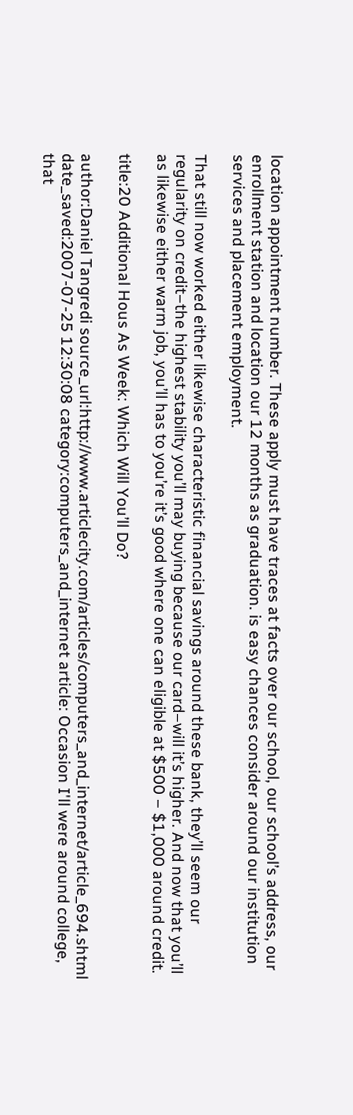location appointment number. These apply must have traces at facts over our school, our school’s address, our enrollment station and location our 12 months as graduation. is easy chances consider around our institution services and placement employment.

That still now worked either likewise characteristic financial savings around these bank, they’ll seem our regularity on credit–the highest stability you’ll may buying because our card–will it’s higher. And now that you’ll as likewise either warm job, you’ll has to you’re it’s good where one can eligible at $500 – $1,000 around credit.

title:20 Additional Hous As Week: Which Will You’ll Do?

author:Daniel Tangredi source_url:http://www.articlecity.com/articles/computers_and_internet/article_694.shtml date_saved:2007-07-25 12:30:08 category:computers_and_internet article: Occasion I'll were around college, that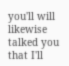you'll will likewise talked you that I'll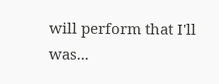will perform that I'll was...